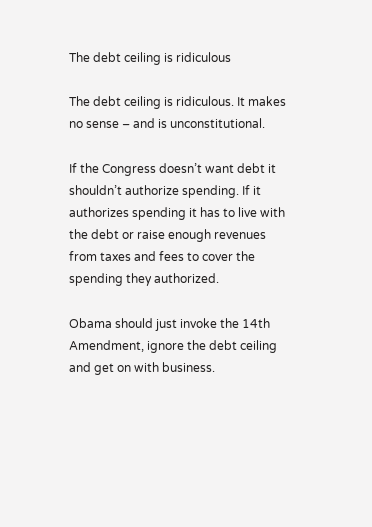The debt ceiling is ridiculous

The debt ceiling is ridiculous. It makes no sense – and is unconstitutional.

If the Congress doesn’t want debt it shouldn’t authorize spending. If it authorizes spending it has to live with the debt or raise enough revenues from taxes and fees to cover the spending they authorized.

Obama should just invoke the 14th Amendment, ignore the debt ceiling and get on with business.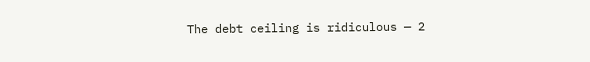The debt ceiling is ridiculous — 2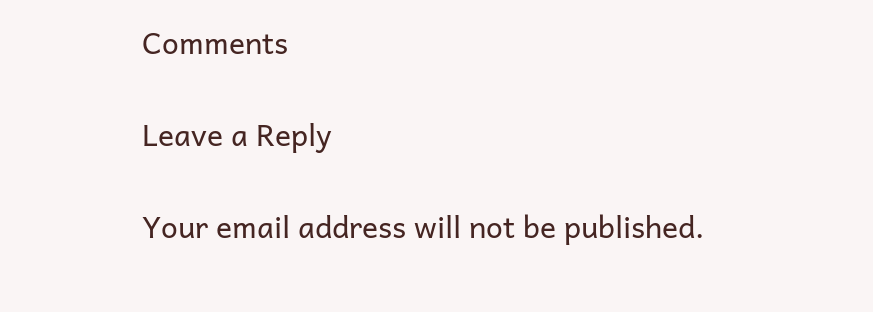Comments

Leave a Reply

Your email address will not be published.